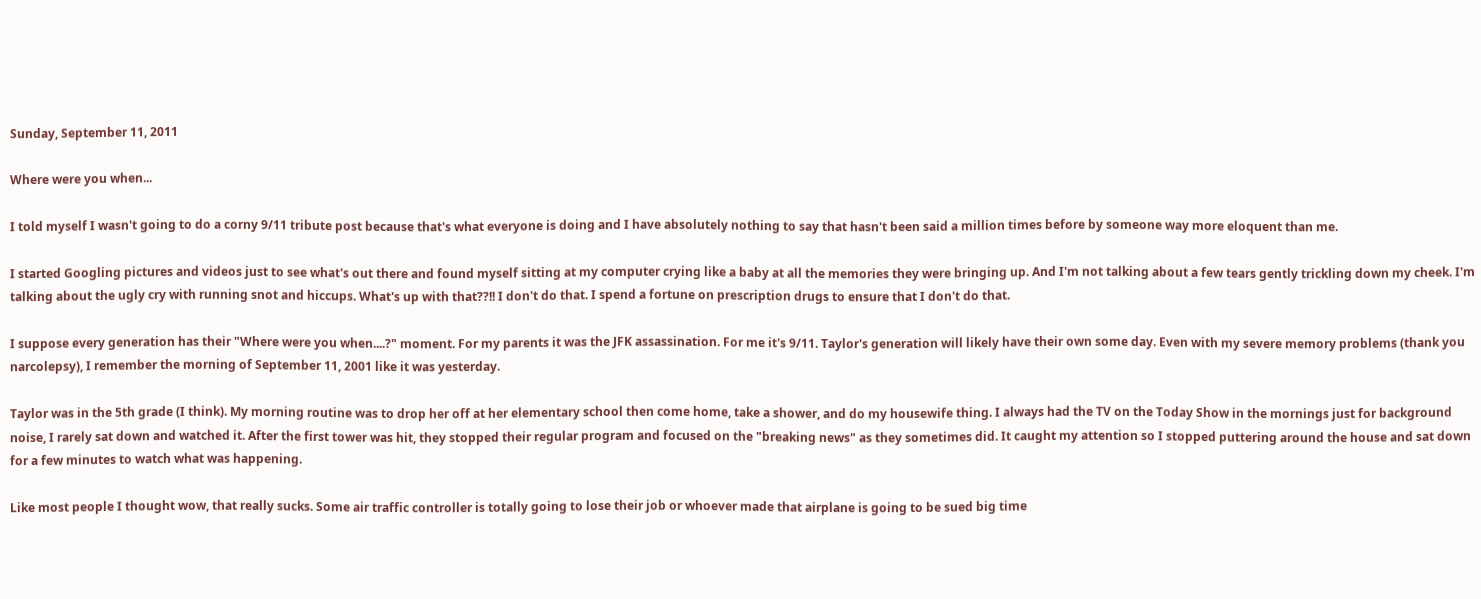Sunday, September 11, 2011

Where were you when...

I told myself I wasn't going to do a corny 9/11 tribute post because that's what everyone is doing and I have absolutely nothing to say that hasn't been said a million times before by someone way more eloquent than me.

I started Googling pictures and videos just to see what's out there and found myself sitting at my computer crying like a baby at all the memories they were bringing up. And I'm not talking about a few tears gently trickling down my cheek. I'm talking about the ugly cry with running snot and hiccups. What's up with that??!! I don't do that. I spend a fortune on prescription drugs to ensure that I don't do that.

I suppose every generation has their "Where were you when....?" moment. For my parents it was the JFK assassination. For me it's 9/11. Taylor's generation will likely have their own some day. Even with my severe memory problems (thank you narcolepsy), I remember the morning of September 11, 2001 like it was yesterday.

Taylor was in the 5th grade (I think). My morning routine was to drop her off at her elementary school then come home, take a shower, and do my housewife thing. I always had the TV on the Today Show in the mornings just for background noise, I rarely sat down and watched it. After the first tower was hit, they stopped their regular program and focused on the "breaking news" as they sometimes did. It caught my attention so I stopped puttering around the house and sat down for a few minutes to watch what was happening.

Like most people I thought wow, that really sucks. Some air traffic controller is totally going to lose their job or whoever made that airplane is going to be sued big time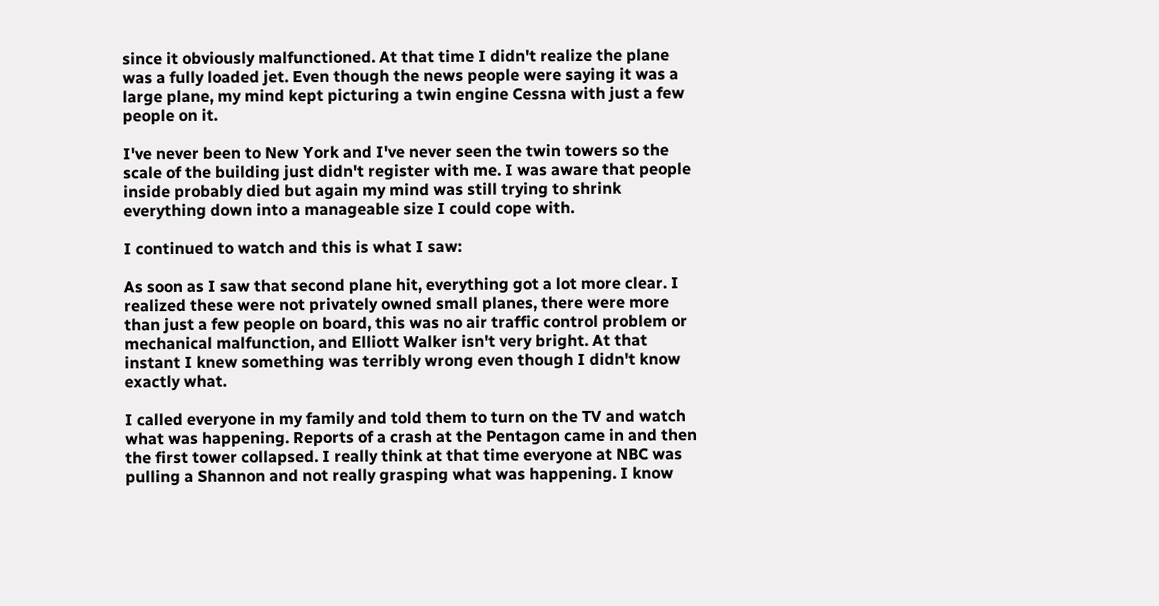since it obviously malfunctioned. At that time I didn't realize the plane was a fully loaded jet. Even though the news people were saying it was a large plane, my mind kept picturing a twin engine Cessna with just a few people on it.

I've never been to New York and I've never seen the twin towers so the scale of the building just didn't register with me. I was aware that people inside probably died but again my mind was still trying to shrink everything down into a manageable size I could cope with.

I continued to watch and this is what I saw:

As soon as I saw that second plane hit, everything got a lot more clear. I realized these were not privately owned small planes, there were more than just a few people on board, this was no air traffic control problem or mechanical malfunction, and Elliott Walker isn't very bright. At that instant I knew something was terribly wrong even though I didn't know exactly what.

I called everyone in my family and told them to turn on the TV and watch what was happening. Reports of a crash at the Pentagon came in and then the first tower collapsed. I really think at that time everyone at NBC was pulling a Shannon and not really grasping what was happening. I know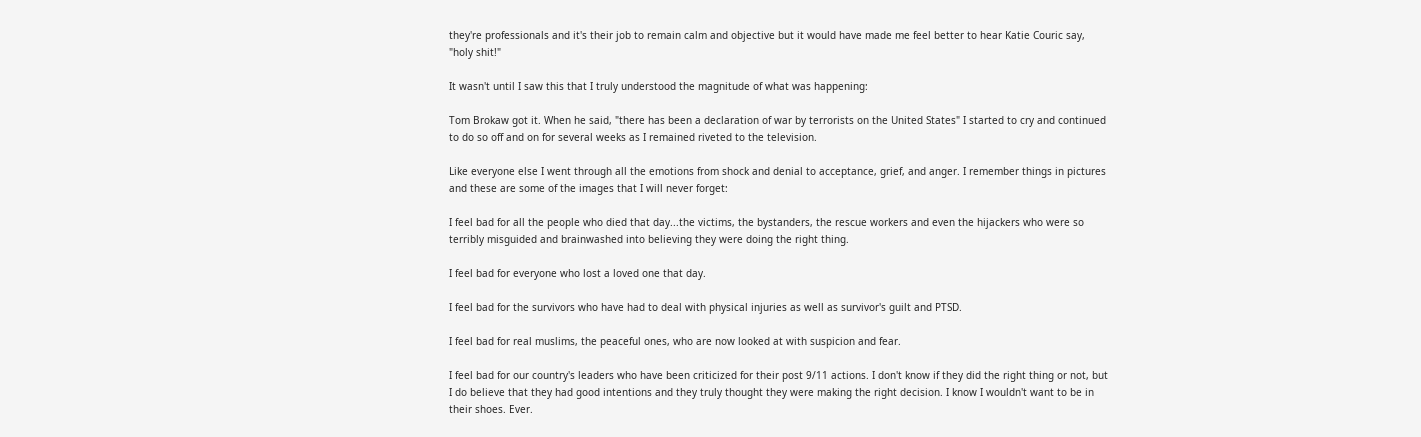they're professionals and it's their job to remain calm and objective but it would have made me feel better to hear Katie Couric say, "holy shit!"

It wasn't until I saw this that I truly understood the magnitude of what was happening:

Tom Brokaw got it. When he said, "there has been a declaration of war by terrorists on the United States" I started to cry and continued to do so off and on for several weeks as I remained riveted to the television.

Like everyone else I went through all the emotions from shock and denial to acceptance, grief, and anger. I remember things in pictures and these are some of the images that I will never forget:

I feel bad for all the people who died that day...the victims, the bystanders, the rescue workers and even the hijackers who were so terribly misguided and brainwashed into believing they were doing the right thing.

I feel bad for everyone who lost a loved one that day.

I feel bad for the survivors who have had to deal with physical injuries as well as survivor's guilt and PTSD.

I feel bad for real muslims, the peaceful ones, who are now looked at with suspicion and fear.

I feel bad for our country's leaders who have been criticized for their post 9/11 actions. I don't know if they did the right thing or not, but I do believe that they had good intentions and they truly thought they were making the right decision. I know I wouldn't want to be in their shoes. Ever.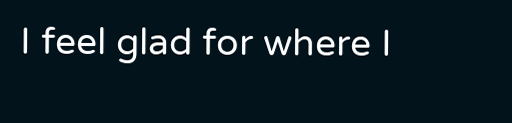I feel glad for where I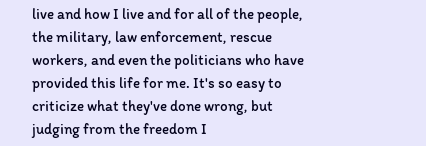live and how I live and for all of the people, the military, law enforcement, rescue workers, and even the politicians who have provided this life for me. It's so easy to criticize what they've done wrong, but judging from the freedom I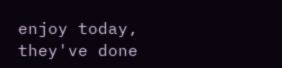enjoy today, they've done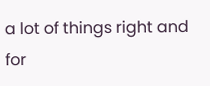a lot of things right and for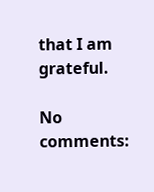that I am grateful.

No comments: